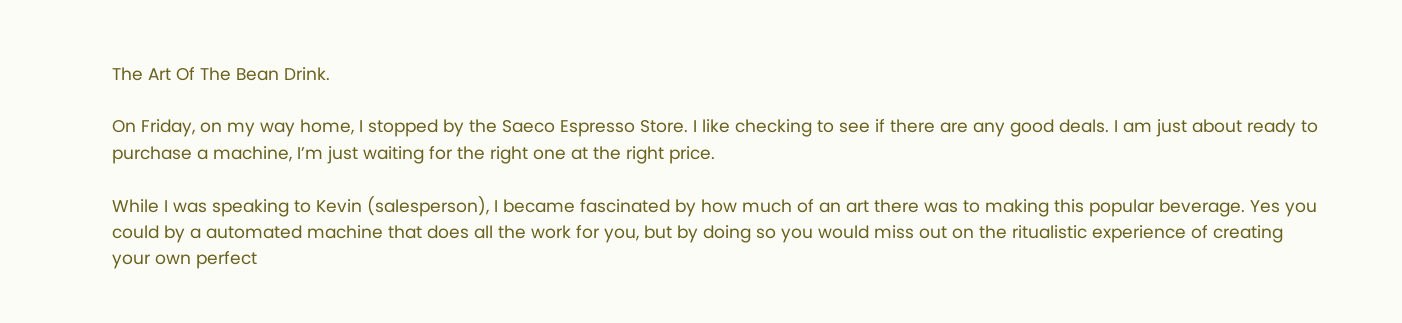The Art Of The Bean Drink.

On Friday, on my way home, I stopped by the Saeco Espresso Store. I like checking to see if there are any good deals. I am just about ready to purchase a machine, I’m just waiting for the right one at the right price.

While I was speaking to Kevin (salesperson), I became fascinated by how much of an art there was to making this popular beverage. Yes you could by a automated machine that does all the work for you, but by doing so you would miss out on the ritualistic experience of creating your own perfect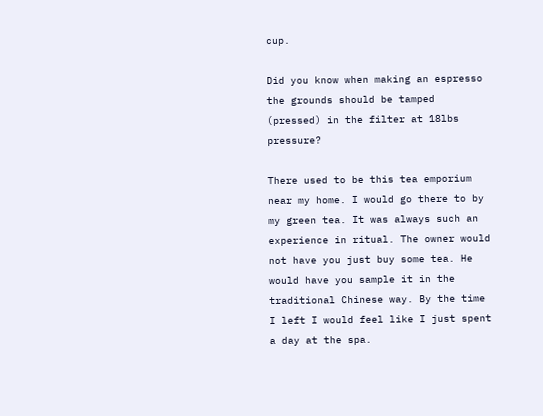cup.

Did you know when making an espresso the grounds should be tamped (pressed) in the filter at 18lbs pressure?

There used to be this tea emporium near my home. I would go there to by my green tea. It was always such an experience in ritual. The owner would not have you just buy some tea. He would have you sample it in the traditional Chinese way. By the time I left I would feel like I just spent a day at the spa.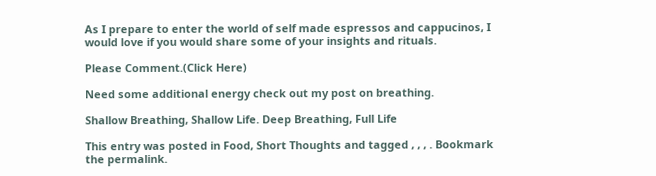As I prepare to enter the world of self made espressos and cappucinos, I would love if you would share some of your insights and rituals.

Please Comment.(Click Here)

Need some additional energy check out my post on breathing.

Shallow Breathing, Shallow Life. Deep Breathing, Full Life

This entry was posted in Food, Short Thoughts and tagged , , , . Bookmark the permalink.